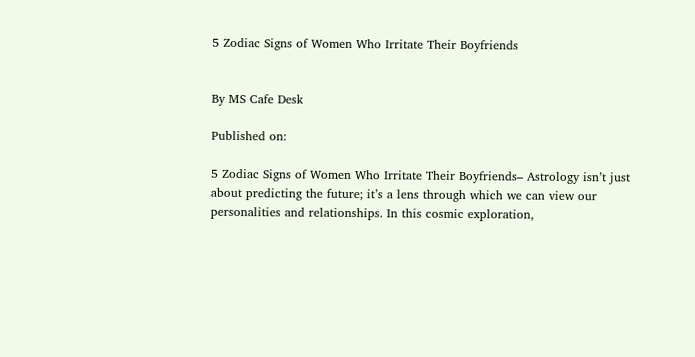5 Zodiac Signs of Women Who Irritate Their Boyfriends


By MS Cafe Desk

Published on:

5 Zodiac Signs of Women Who Irritate Their Boyfriends– Astrology isn’t just about predicting the future; it’s a lens through which we can view our personalities and relationships. In this cosmic exploration,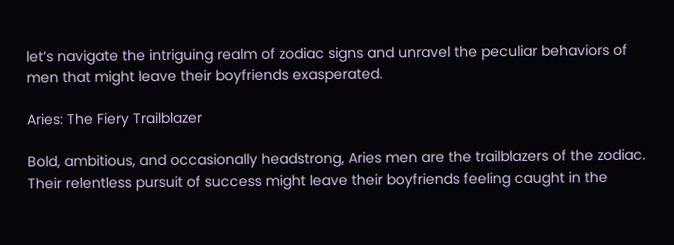let’s navigate the intriguing realm of zodiac signs and unravel the peculiar behaviors of men that might leave their boyfriends exasperated.

Aries: The Fiery Trailblazer

Bold, ambitious, and occasionally headstrong, Aries men are the trailblazers of the zodiac. Their relentless pursuit of success might leave their boyfriends feeling caught in the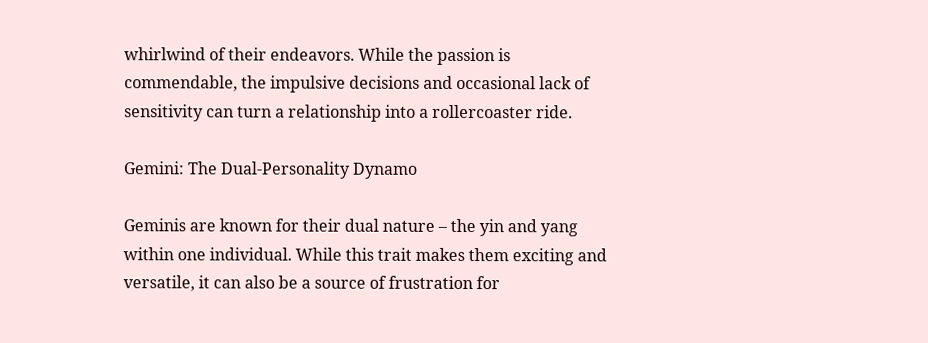whirlwind of their endeavors. While the passion is commendable, the impulsive decisions and occasional lack of sensitivity can turn a relationship into a rollercoaster ride.

Gemini: The Dual-Personality Dynamo

Geminis are known for their dual nature – the yin and yang within one individual. While this trait makes them exciting and versatile, it can also be a source of frustration for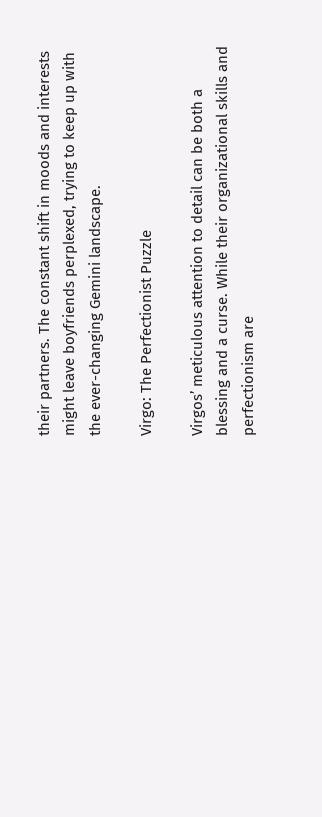their partners. The constant shift in moods and interests might leave boyfriends perplexed, trying to keep up with the ever-changing Gemini landscape.

Virgo: The Perfectionist Puzzle

Virgos’ meticulous attention to detail can be both a blessing and a curse. While their organizational skills and perfectionism are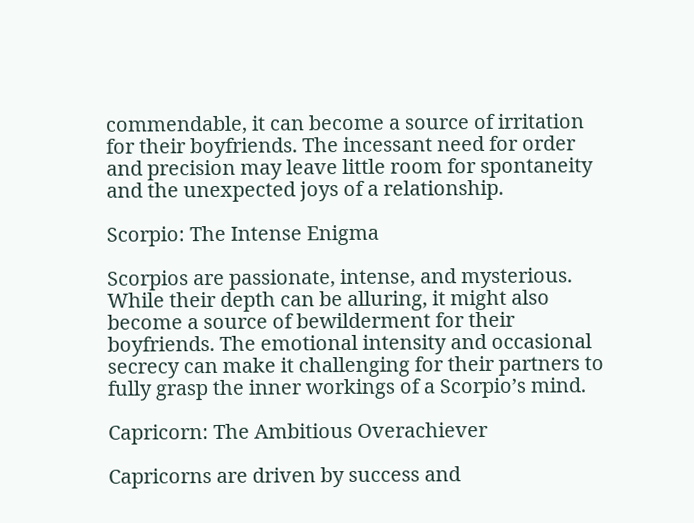commendable, it can become a source of irritation for their boyfriends. The incessant need for order and precision may leave little room for spontaneity and the unexpected joys of a relationship.

Scorpio: The Intense Enigma

Scorpios are passionate, intense, and mysterious. While their depth can be alluring, it might also become a source of bewilderment for their boyfriends. The emotional intensity and occasional secrecy can make it challenging for their partners to fully grasp the inner workings of a Scorpio’s mind.

Capricorn: The Ambitious Overachiever

Capricorns are driven by success and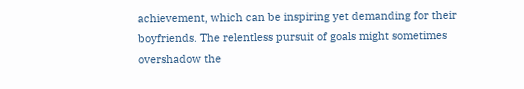achievement, which can be inspiring yet demanding for their boyfriends. The relentless pursuit of goals might sometimes overshadow the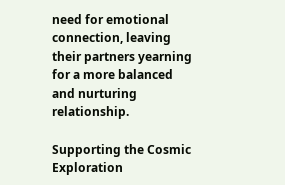need for emotional connection, leaving their partners yearning for a more balanced and nurturing relationship.

Supporting the Cosmic Exploration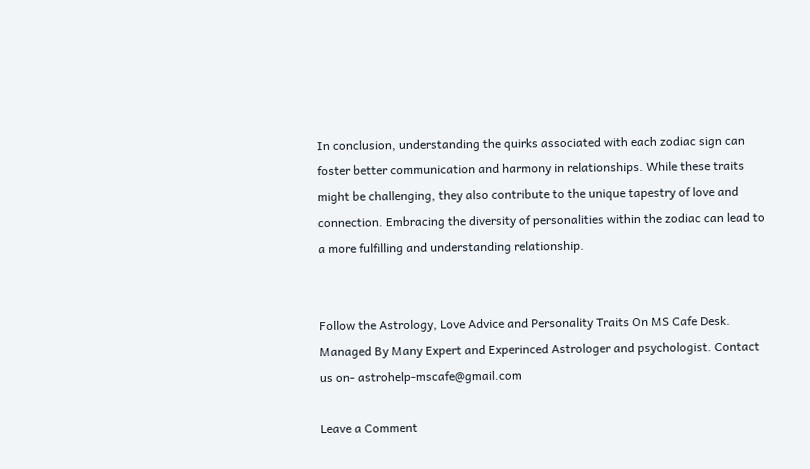In conclusion, understanding the quirks associated with each zodiac sign can foster better communication and harmony in relationships. While these traits might be challenging, they also contribute to the unique tapestry of love and connection. Embracing the diversity of personalities within the zodiac can lead to a more fulfilling and understanding relationship.


Follow the Astrology, Love Advice and Personality Traits On MS Cafe Desk. Managed By Many Expert and Experinced Astrologer and psychologist. Contact us on- astrohelp-mscafe@gmail.com

Leave a Comment